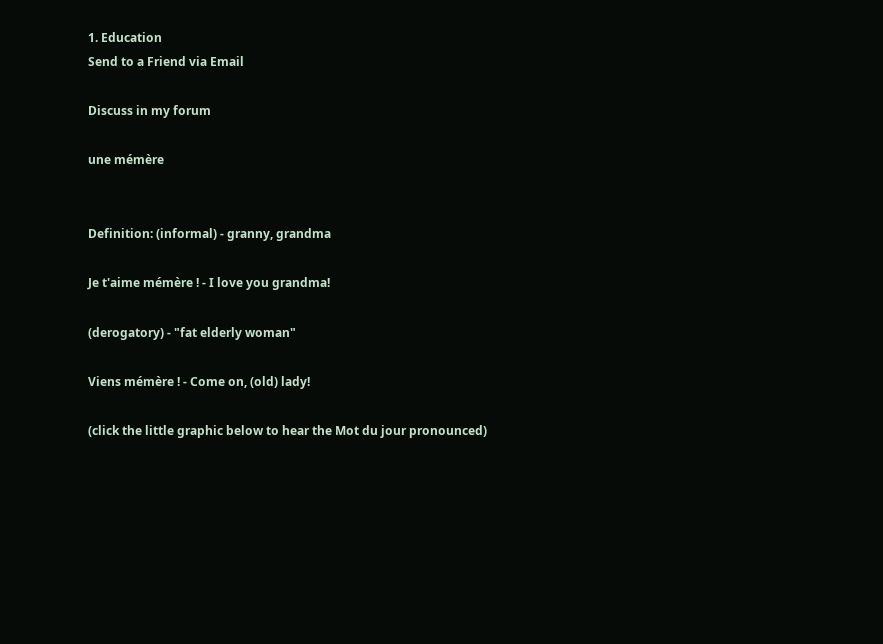1. Education
Send to a Friend via Email

Discuss in my forum

une mémère


Definition: (informal) - granny, grandma

Je t'aime mémère ! - I love you grandma!

(derogatory) - "fat elderly woman"

Viens mémère ! - Come on, (old) lady!

(click the little graphic below to hear the Mot du jour pronounced)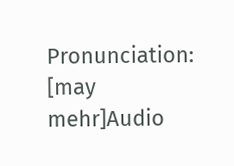Pronunciation: [may mehr]Audio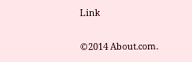Link

©2014 About.com.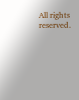All rights reserved.